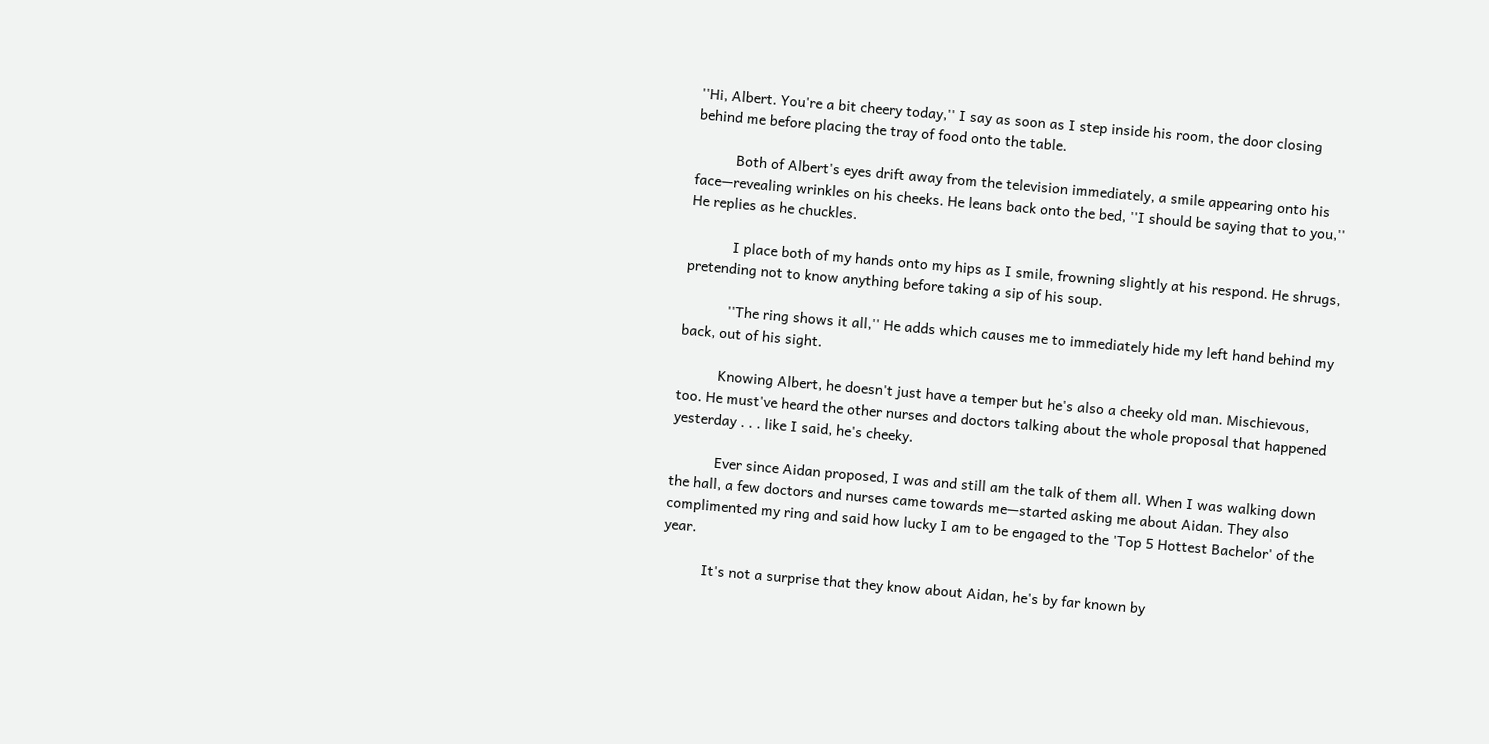''Hi, Albert. You're a bit cheery today,'' I say as soon as I step inside his room, the door closing behind me before placing the tray of food onto the table.

          Both of Albert's eyes drift away from the television immediately, a smile appearing onto his face—revealing wrinkles on his cheeks. He leans back onto the bed, ''I should be saying that to you,'' He replies as he chuckles.

           I place both of my hands onto my hips as I smile, frowning slightly at his respond. He shrugs, pretending not to know anything before taking a sip of his soup.

           ''The ring shows it all,'' He adds which causes me to immediately hide my left hand behind my back, out of his sight.

          Knowing Albert, he doesn't just have a temper but he's also a cheeky old man. Mischievous, too. He must've heard the other nurses and doctors talking about the whole proposal that happened yesterday . . . like I said, he's cheeky.

           Ever since Aidan proposed, I was and still am the talk of them all. When I was walking down the hall, a few doctors and nurses came towards me—started asking me about Aidan. They also complimented my ring and said how lucky I am to be engaged to the 'Top 5 Hottest Bachelor' of the year.

          It's not a surprise that they know about Aidan, he's by far known by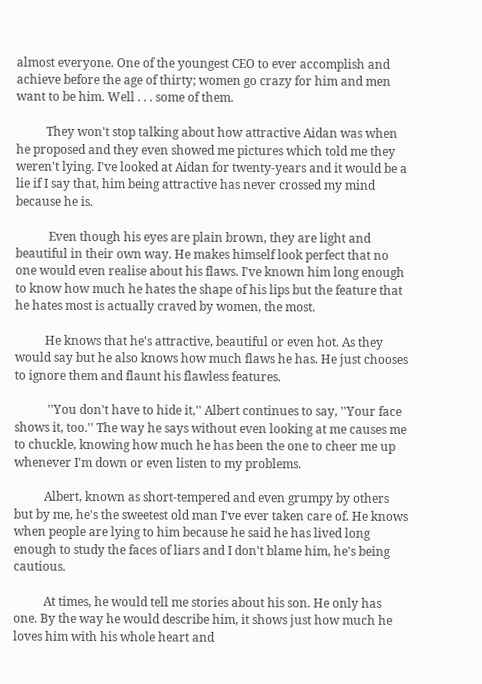almost everyone. One of the youngest CEO to ever accomplish and achieve before the age of thirty; women go crazy for him and men want to be him. Well . . . some of them.

          They won't stop talking about how attractive Aidan was when he proposed and they even showed me pictures which told me they weren't lying. I've looked at Aidan for twenty-years and it would be a lie if I say that, him being attractive has never crossed my mind because he is.

           Even though his eyes are plain brown, they are light and beautiful in their own way. He makes himself look perfect that no one would even realise about his flaws. I've known him long enough to know how much he hates the shape of his lips but the feature that he hates most is actually craved by women, the most.

          He knows that he's attractive, beautiful or even hot. As they would say but he also knows how much flaws he has. He just chooses to ignore them and flaunt his flawless features.

           ''You don't have to hide it,'' Albert continues to say, ''Your face shows it, too.'' The way he says without even looking at me causes me to chuckle, knowing how much he has been the one to cheer me up whenever I'm down or even listen to my problems.

          Albert, known as short-tempered and even grumpy by others but by me, he's the sweetest old man I've ever taken care of. He knows when people are lying to him because he said he has lived long enough to study the faces of liars and I don't blame him, he's being cautious.

          At times, he would tell me stories about his son. He only has one. By the way he would describe him, it shows just how much he loves him with his whole heart and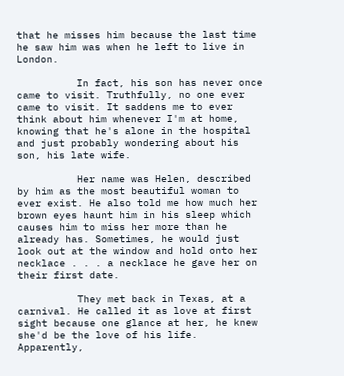that he misses him because the last time he saw him was when he left to live in London.

          In fact, his son has never once came to visit. Truthfully, no one ever came to visit. It saddens me to ever think about him whenever I'm at home, knowing that he's alone in the hospital and just probably wondering about his son, his late wife.

          Her name was Helen, described by him as the most beautiful woman to ever exist. He also told me how much her brown eyes haunt him in his sleep which causes him to miss her more than he already has. Sometimes, he would just look out at the window and hold onto her necklace . . . a necklace he gave her on their first date.

          They met back in Texas, at a carnival. He called it as love at first sight because one glance at her, he knew she'd be the love of his life. Apparently,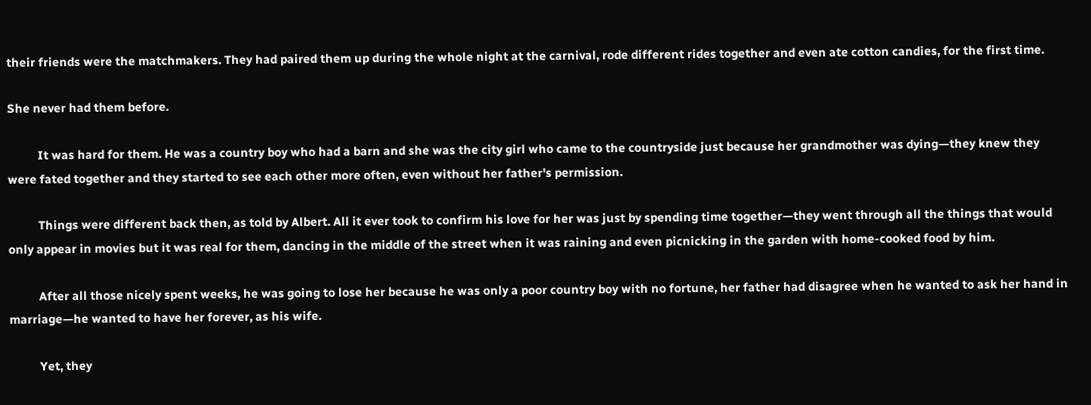their friends were the matchmakers. They had paired them up during the whole night at the carnival, rode different rides together and even ate cotton candies, for the first time.

She never had them before.

          It was hard for them. He was a country boy who had a barn and she was the city girl who came to the countryside just because her grandmother was dying—they knew they were fated together and they started to see each other more often, even without her father's permission.

          Things were different back then, as told by Albert. All it ever took to confirm his love for her was just by spending time together—they went through all the things that would only appear in movies but it was real for them, dancing in the middle of the street when it was raining and even picnicking in the garden with home-cooked food by him.

          After all those nicely spent weeks, he was going to lose her because he was only a poor country boy with no fortune, her father had disagree when he wanted to ask her hand in marriage—he wanted to have her forever, as his wife.

          Yet, they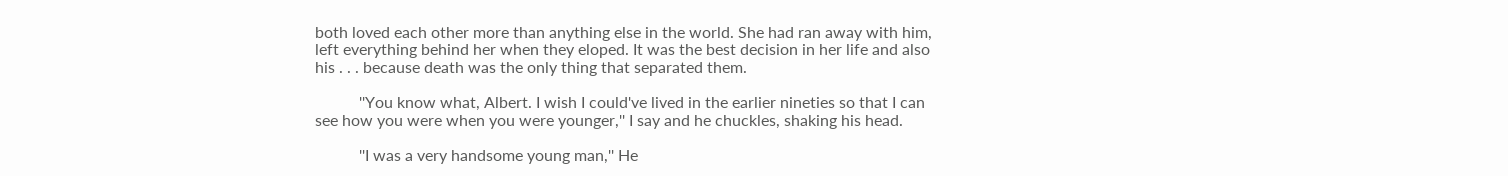both loved each other more than anything else in the world. She had ran away with him, left everything behind her when they eloped. It was the best decision in her life and also his . . . because death was the only thing that separated them.

           ''You know what, Albert. I wish I could've lived in the earlier nineties so that I can see how you were when you were younger,'' I say and he chuckles, shaking his head.

           ''I was a very handsome young man,'' He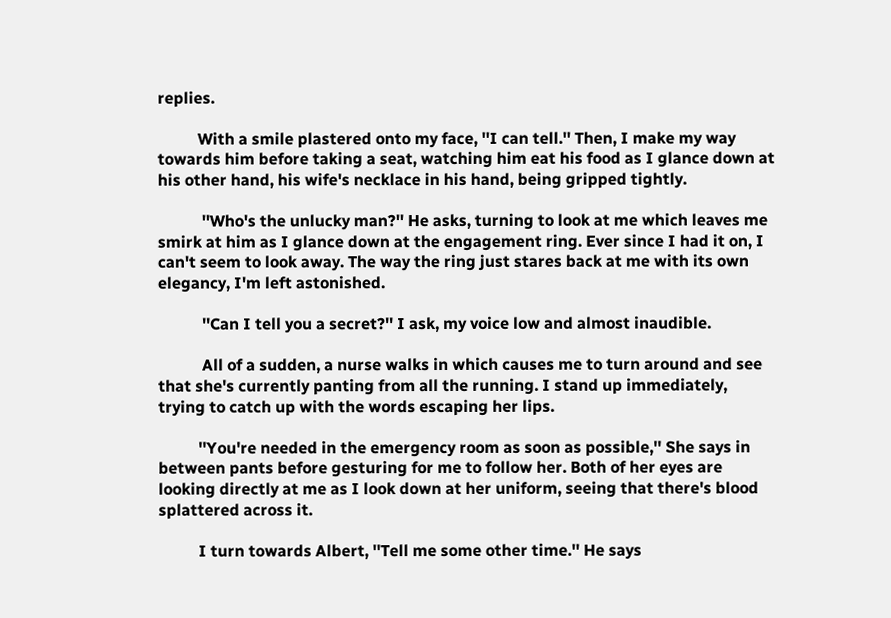replies.

          With a smile plastered onto my face, ''I can tell.'' Then, I make my way towards him before taking a seat, watching him eat his food as I glance down at his other hand, his wife's necklace in his hand, being gripped tightly.

           ''Who's the unlucky man?'' He asks, turning to look at me which leaves me smirk at him as I glance down at the engagement ring. Ever since I had it on, I can't seem to look away. The way the ring just stares back at me with its own elegancy, I'm left astonished.

           ''Can I tell you a secret?'' I ask, my voice low and almost inaudible.

           All of a sudden, a nurse walks in which causes me to turn around and see that she's currently panting from all the running. I stand up immediately, trying to catch up with the words escaping her lips.

          ''You're needed in the emergency room as soon as possible,'' She says in between pants before gesturing for me to follow her. Both of her eyes are looking directly at me as I look down at her uniform, seeing that there's blood splattered across it.

          I turn towards Albert, ''Tell me some other time.'' He says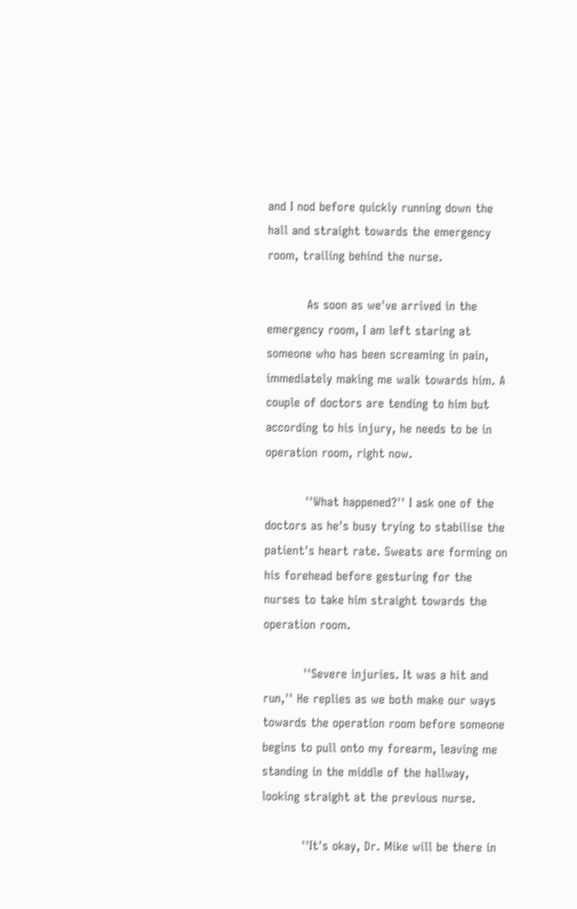and I nod before quickly running down the hall and straight towards the emergency room, trailing behind the nurse.

          As soon as we've arrived in the emergency room, I am left staring at someone who has been screaming in pain, immediately making me walk towards him. A couple of doctors are tending to him but according to his injury, he needs to be in operation room, right now.

          ''What happened?'' I ask one of the doctors as he's busy trying to stabilise the patient's heart rate. Sweats are forming on his forehead before gesturing for the nurses to take him straight towards the operation room.

          ''Severe injuries. It was a hit and run,'' He replies as we both make our ways towards the operation room before someone begins to pull onto my forearm, leaving me standing in the middle of the hallway, looking straight at the previous nurse.

          ''It's okay, Dr. Mike will be there in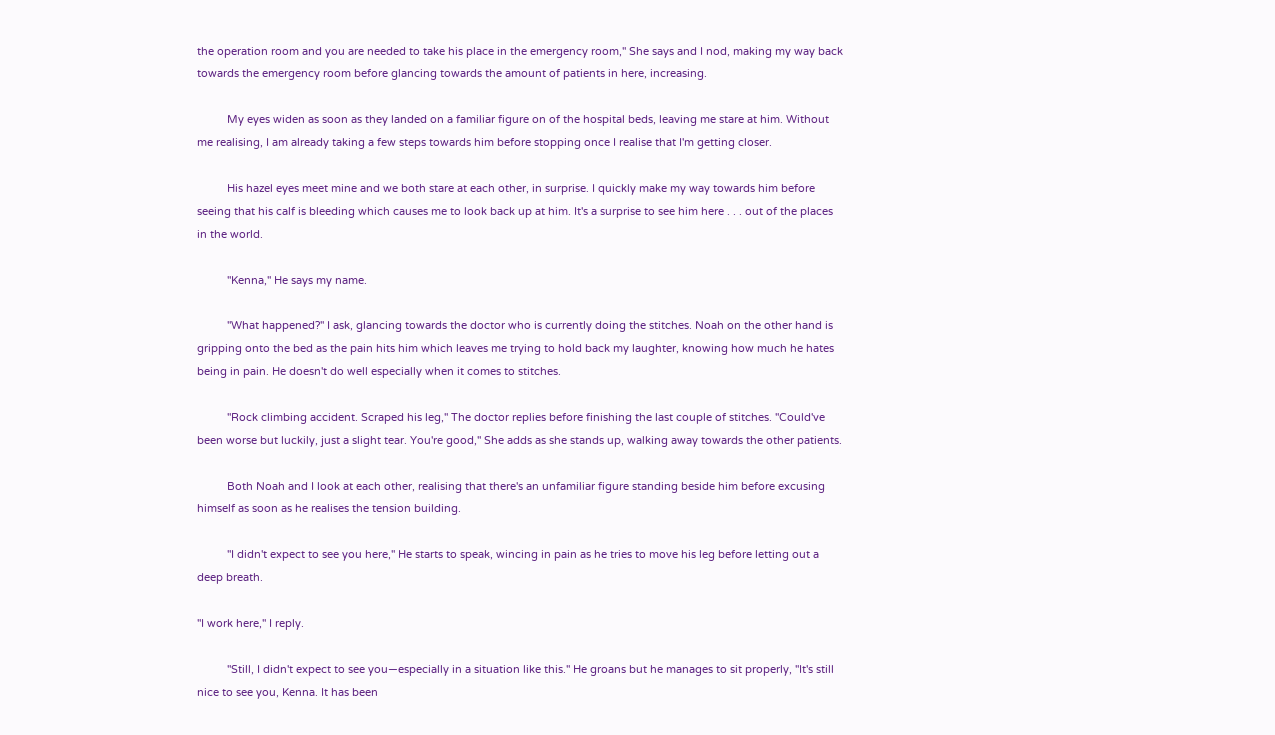the operation room and you are needed to take his place in the emergency room,'' She says and I nod, making my way back towards the emergency room before glancing towards the amount of patients in here, increasing.

          My eyes widen as soon as they landed on a familiar figure on of the hospital beds, leaving me stare at him. Without me realising, I am already taking a few steps towards him before stopping once I realise that I'm getting closer.

          His hazel eyes meet mine and we both stare at each other, in surprise. I quickly make my way towards him before seeing that his calf is bleeding which causes me to look back up at him. It's a surprise to see him here . . . out of the places in the world.

          ''Kenna,'' He says my name.

          ''What happened?'' I ask, glancing towards the doctor who is currently doing the stitches. Noah on the other hand is gripping onto the bed as the pain hits him which leaves me trying to hold back my laughter, knowing how much he hates being in pain. He doesn't do well especially when it comes to stitches.

          ''Rock climbing accident. Scraped his leg,'' The doctor replies before finishing the last couple of stitches. ''Could've been worse but luckily, just a slight tear. You're good,'' She adds as she stands up, walking away towards the other patients.

          Both Noah and I look at each other, realising that there's an unfamiliar figure standing beside him before excusing himself as soon as he realises the tension building.

          ''I didn't expect to see you here,'' He starts to speak, wincing in pain as he tries to move his leg before letting out a deep breath.

''I work here,'' I reply.

          ''Still, I didn't expect to see you—especially in a situation like this.'' He groans but he manages to sit properly, ''It's still nice to see you, Kenna. It has been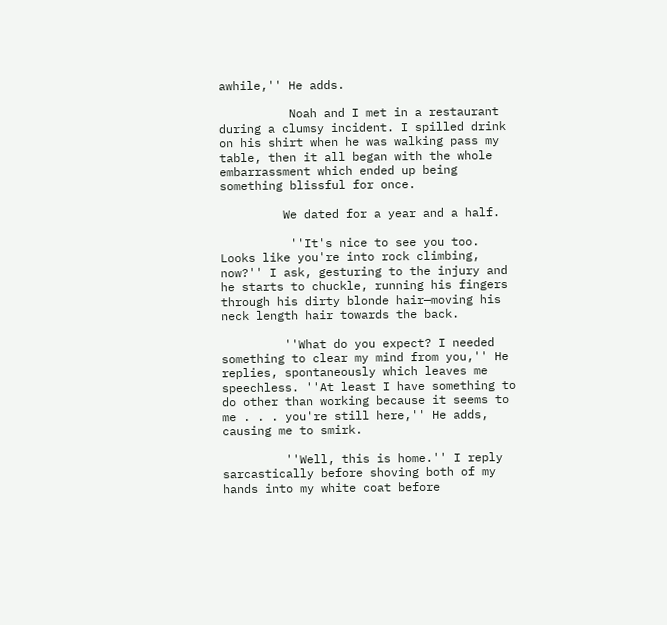awhile,'' He adds.

          Noah and I met in a restaurant during a clumsy incident. I spilled drink on his shirt when he was walking pass my table, then it all began with the whole embarrassment which ended up being something blissful for once.

         We dated for a year and a half.

          ''It's nice to see you too. Looks like you're into rock climbing, now?'' I ask, gesturing to the injury and he starts to chuckle, running his fingers through his dirty blonde hair—moving his neck length hair towards the back.

         ''What do you expect? I needed something to clear my mind from you,'' He replies, spontaneously which leaves me speechless. ''At least I have something to do other than working because it seems to me . . . you're still here,'' He adds, causing me to smirk.

         ''Well, this is home.'' I reply sarcastically before shoving both of my hands into my white coat before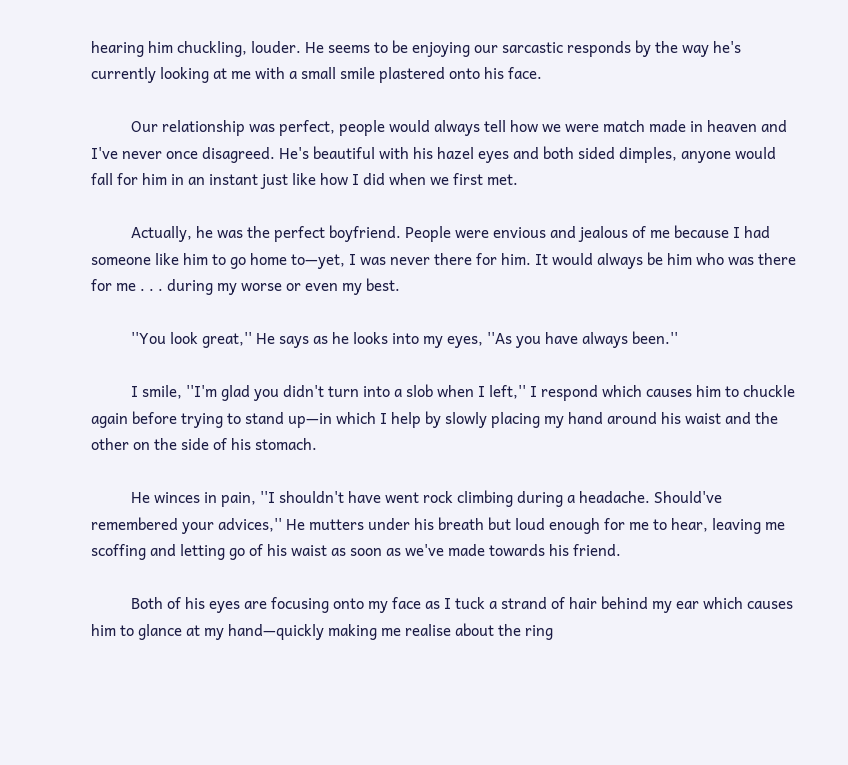hearing him chuckling, louder. He seems to be enjoying our sarcastic responds by the way he's currently looking at me with a small smile plastered onto his face.

          Our relationship was perfect, people would always tell how we were match made in heaven and I've never once disagreed. He's beautiful with his hazel eyes and both sided dimples, anyone would fall for him in an instant just like how I did when we first met.

          Actually, he was the perfect boyfriend. People were envious and jealous of me because I had someone like him to go home to—yet, I was never there for him. It would always be him who was there for me . . . during my worse or even my best.

          ''You look great,'' He says as he looks into my eyes, ''As you have always been.''

          I smile, ''I'm glad you didn't turn into a slob when I left,'' I respond which causes him to chuckle again before trying to stand up—in which I help by slowly placing my hand around his waist and the other on the side of his stomach.

          He winces in pain, ''I shouldn't have went rock climbing during a headache. Should've remembered your advices,'' He mutters under his breath but loud enough for me to hear, leaving me scoffing and letting go of his waist as soon as we've made towards his friend.

          Both of his eyes are focusing onto my face as I tuck a strand of hair behind my ear which causes him to glance at my hand—quickly making me realise about the ring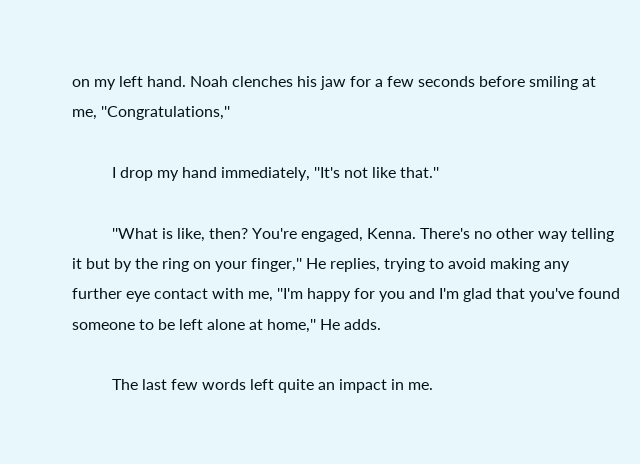on my left hand. Noah clenches his jaw for a few seconds before smiling at me, ''Congratulations,''

          I drop my hand immediately, ''It's not like that.''

          ''What is like, then? You're engaged, Kenna. There's no other way telling it but by the ring on your finger,'' He replies, trying to avoid making any further eye contact with me, ''I'm happy for you and I'm glad that you've found someone to be left alone at home,'' He adds.

          The last few words left quite an impact in me.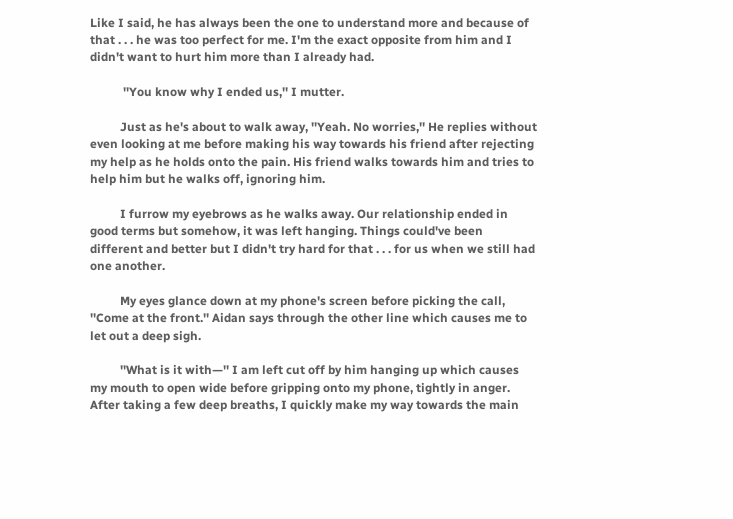Like I said, he has always been the one to understand more and because of that . . . he was too perfect for me. I'm the exact opposite from him and I didn't want to hurt him more than I already had.

           ''You know why I ended us,'' I mutter.

          Just as he's about to walk away, ''Yeah. No worries,'' He replies without even looking at me before making his way towards his friend after rejecting my help as he holds onto the pain. His friend walks towards him and tries to help him but he walks off, ignoring him.

          I furrow my eyebrows as he walks away. Our relationship ended in good terms but somehow, it was left hanging. Things could've been different and better but I didn't try hard for that . . . for us when we still had one another.

          My eyes glance down at my phone's screen before picking the call, ''Come at the front.'' Aidan says through the other line which causes me to let out a deep sigh.

          ''What is it with—'' I am left cut off by him hanging up which causes my mouth to open wide before gripping onto my phone, tightly in anger. After taking a few deep breaths, I quickly make my way towards the main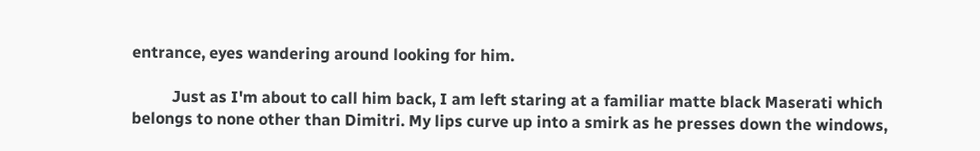entrance, eyes wandering around looking for him.

          Just as I'm about to call him back, I am left staring at a familiar matte black Maserati which belongs to none other than Dimitri. My lips curve up into a smirk as he presses down the windows,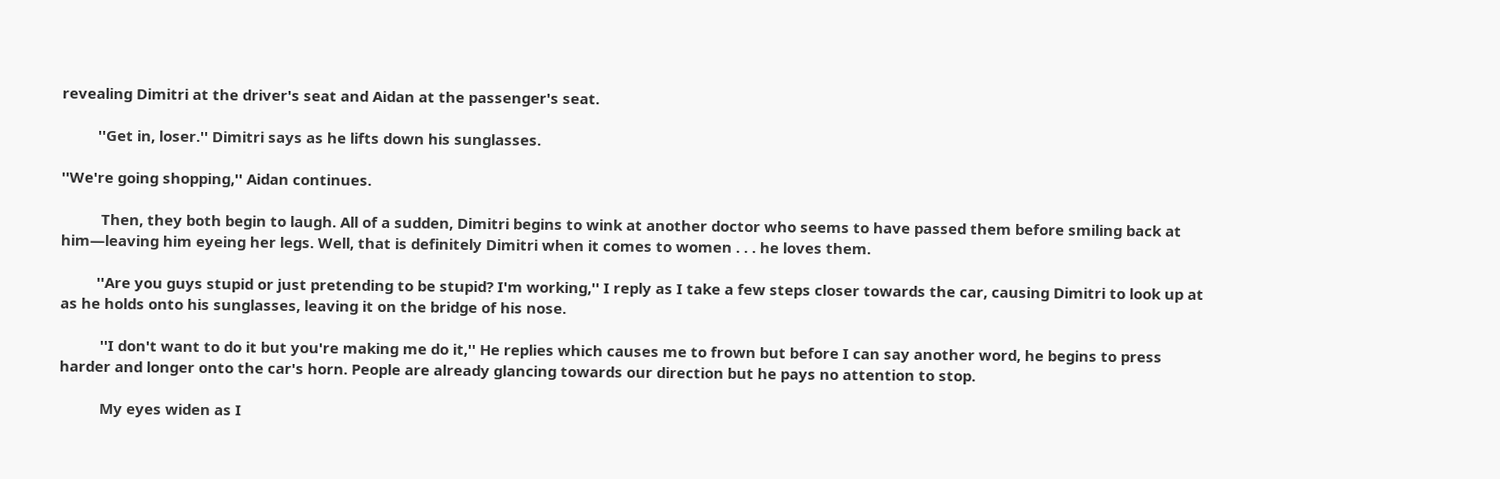revealing Dimitri at the driver's seat and Aidan at the passenger's seat.

         ''Get in, loser.'' Dimitri says as he lifts down his sunglasses.

''We're going shopping,'' Aidan continues.

          Then, they both begin to laugh. All of a sudden, Dimitri begins to wink at another doctor who seems to have passed them before smiling back at him—leaving him eyeing her legs. Well, that is definitely Dimitri when it comes to women . . . he loves them.

         ''Are you guys stupid or just pretending to be stupid? I'm working,'' I reply as I take a few steps closer towards the car, causing Dimitri to look up at as he holds onto his sunglasses, leaving it on the bridge of his nose.

          ''I don't want to do it but you're making me do it,'' He replies which causes me to frown but before I can say another word, he begins to press harder and longer onto the car's horn. People are already glancing towards our direction but he pays no attention to stop.

          My eyes widen as I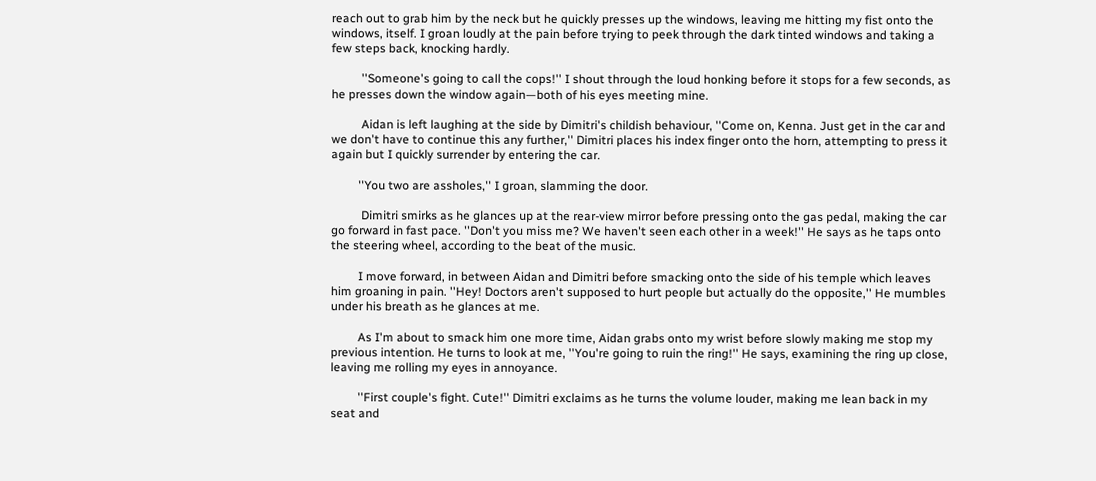reach out to grab him by the neck but he quickly presses up the windows, leaving me hitting my fist onto the windows, itself. I groan loudly at the pain before trying to peek through the dark tinted windows and taking a few steps back, knocking hardly.

          ''Someone's going to call the cops!'' I shout through the loud honking before it stops for a few seconds, as he presses down the window again—both of his eyes meeting mine.

          Aidan is left laughing at the side by Dimitri's childish behaviour, ''Come on, Kenna. Just get in the car and we don't have to continue this any further,'' Dimitri places his index finger onto the horn, attempting to press it again but I quickly surrender by entering the car.

         ''You two are assholes,'' I groan, slamming the door.

          Dimitri smirks as he glances up at the rear-view mirror before pressing onto the gas pedal, making the car go forward in fast pace. ''Don't you miss me? We haven't seen each other in a week!'' He says as he taps onto the steering wheel, according to the beat of the music.

         I move forward, in between Aidan and Dimitri before smacking onto the side of his temple which leaves him groaning in pain. ''Hey! Doctors aren't supposed to hurt people but actually do the opposite,'' He mumbles under his breath as he glances at me.

         As I'm about to smack him one more time, Aidan grabs onto my wrist before slowly making me stop my previous intention. He turns to look at me, ''You're going to ruin the ring!'' He says, examining the ring up close, leaving me rolling my eyes in annoyance.

         ''First couple's fight. Cute!'' Dimitri exclaims as he turns the volume louder, making me lean back in my seat and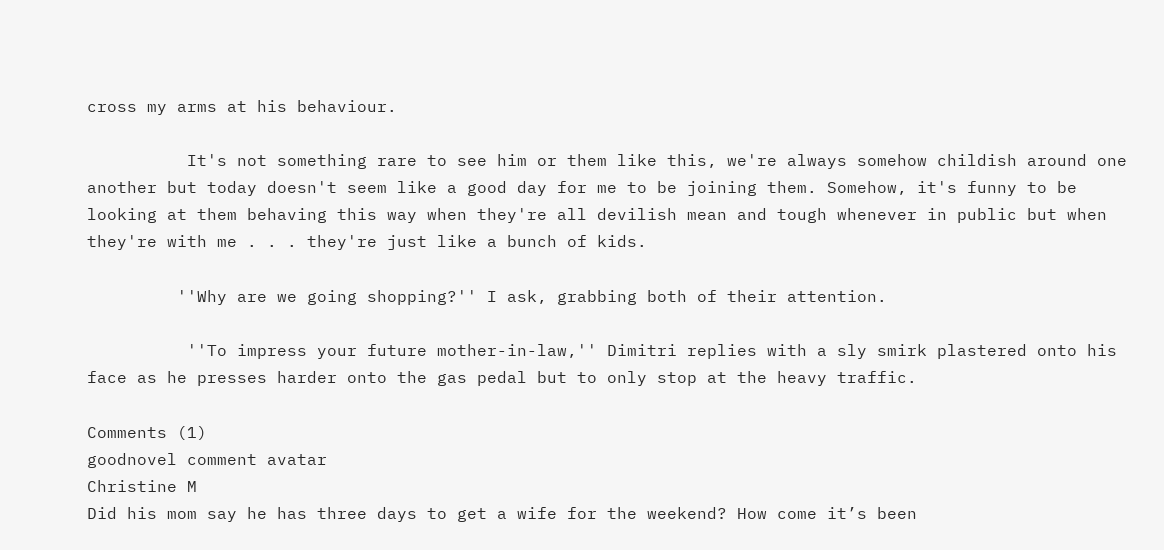cross my arms at his behaviour.

          It's not something rare to see him or them like this, we're always somehow childish around one another but today doesn't seem like a good day for me to be joining them. Somehow, it's funny to be looking at them behaving this way when they're all devilish mean and tough whenever in public but when they're with me . . . they're just like a bunch of kids.

         ''Why are we going shopping?'' I ask, grabbing both of their attention.

          ''To impress your future mother-in-law,'' Dimitri replies with a sly smirk plastered onto his face as he presses harder onto the gas pedal but to only stop at the heavy traffic.

Comments (1)
goodnovel comment avatar
Christine M
Did his mom say he has three days to get a wife for the weekend? How come it’s been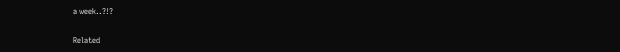a week..?!?

Related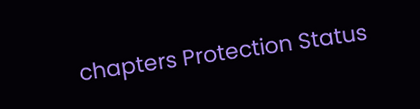chapters Protection Status